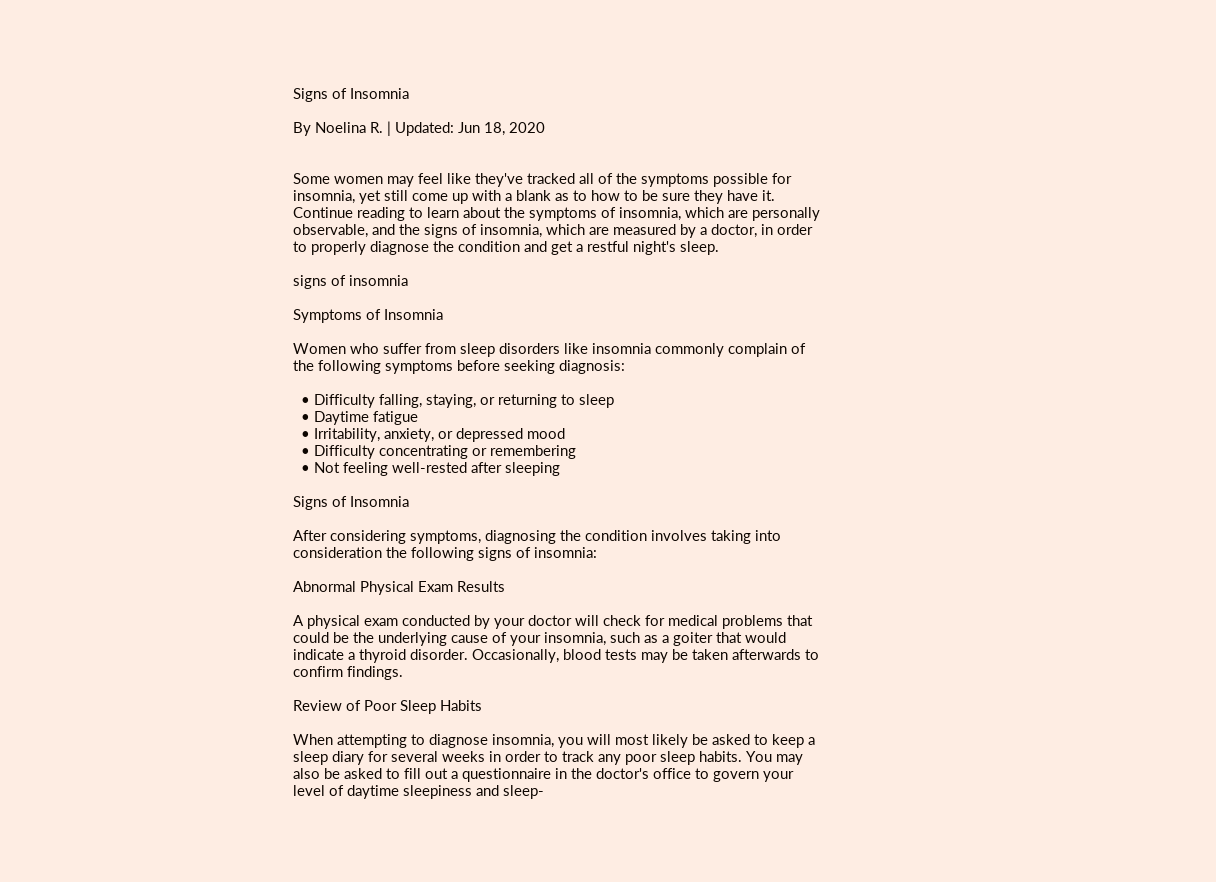Signs of Insomnia

By Noelina R. | Updated: Jun 18, 2020


Some women may feel like they've tracked all of the symptoms possible for insomnia, yet still come up with a blank as to how to be sure they have it. Continue reading to learn about the symptoms of insomnia, which are personally observable, and the signs of insomnia, which are measured by a doctor, in order to properly diagnose the condition and get a restful night's sleep.

signs of insomnia

Symptoms of Insomnia

Women who suffer from sleep disorders like insomnia commonly complain of the following symptoms before seeking diagnosis:

  • Difficulty falling, staying, or returning to sleep
  • Daytime fatigue
  • Irritability, anxiety, or depressed mood
  • Difficulty concentrating or remembering
  • Not feeling well-rested after sleeping

Signs of Insomnia

After considering symptoms, diagnosing the condition involves taking into consideration the following signs of insomnia:

Abnormal Physical Exam Results

A physical exam conducted by your doctor will check for medical problems that could be the underlying cause of your insomnia, such as a goiter that would indicate a thyroid disorder. Occasionally, blood tests may be taken afterwards to confirm findings.

Review of Poor Sleep Habits

When attempting to diagnose insomnia, you will most likely be asked to keep a sleep diary for several weeks in order to track any poor sleep habits. You may also be asked to fill out a questionnaire in the doctor's office to govern your level of daytime sleepiness and sleep-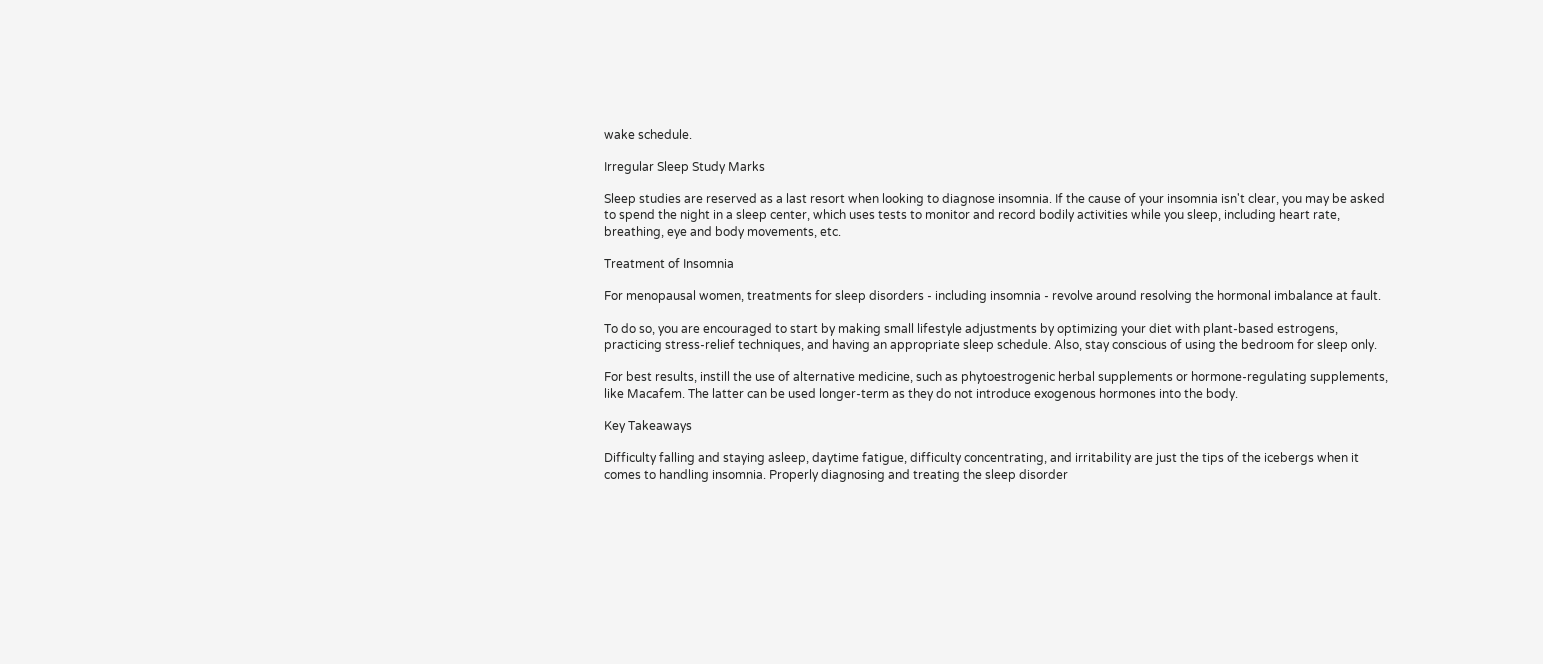wake schedule.

Irregular Sleep Study Marks

Sleep studies are reserved as a last resort when looking to diagnose insomnia. If the cause of your insomnia isn't clear, you may be asked to spend the night in a sleep center, which uses tests to monitor and record bodily activities while you sleep, including heart rate, breathing, eye and body movements, etc.

Treatment of Insomnia

For menopausal women, treatments for sleep disorders - including insomnia - revolve around resolving the hormonal imbalance at fault.

To do so, you are encouraged to start by making small lifestyle adjustments by optimizing your diet with plant-based estrogens, practicing stress-relief techniques, and having an appropriate sleep schedule. Also, stay conscious of using the bedroom for sleep only.

For best results, instill the use of alternative medicine, such as phytoestrogenic herbal supplements or hormone-regulating supplements, like Macafem. The latter can be used longer-term as they do not introduce exogenous hormones into the body.

Key Takeaways

Difficulty falling and staying asleep, daytime fatigue, difficulty concentrating, and irritability are just the tips of the icebergs when it comes to handling insomnia. Properly diagnosing and treating the sleep disorder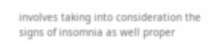involves taking into consideration the signs of insomnia as well proper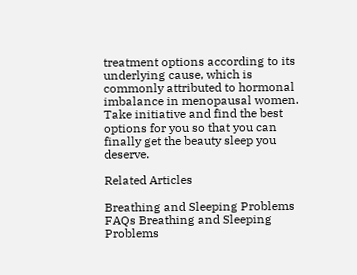treatment options according to its underlying cause, which is commonly attributed to hormonal imbalance in menopausal women. Take initiative and find the best options for you so that you can finally get the beauty sleep you deserve.

Related Articles

Breathing and Sleeping Problems FAQs Breathing and Sleeping Problems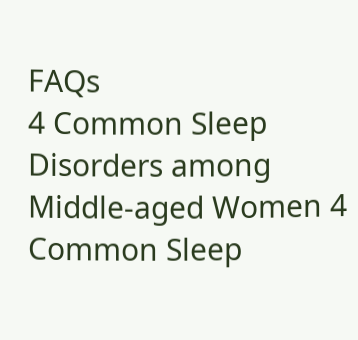FAQs
4 Common Sleep Disorders among Middle-aged Women 4 Common Sleep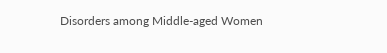Disorders among Middle-aged Women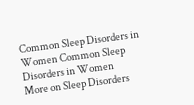Common Sleep Disorders in Women Common Sleep Disorders in Women
More on Sleep Disorders